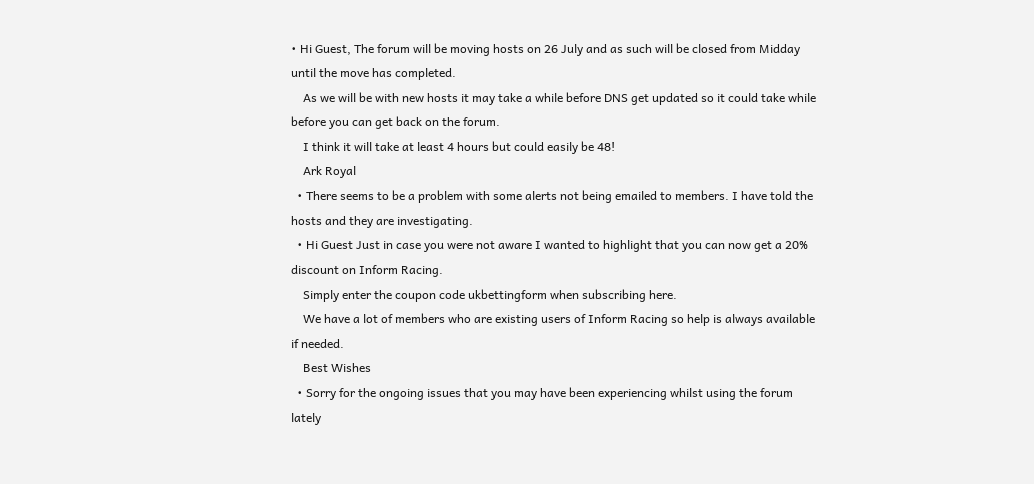• Hi Guest, The forum will be moving hosts on 26 July and as such will be closed from Midday until the move has completed.
    As we will be with new hosts it may take a while before DNS get updated so it could take while before you can get back on the forum.
    I think it will take at least 4 hours but could easily be 48!
    Ark Royal
  • There seems to be a problem with some alerts not being emailed to members. I have told the hosts and they are investigating.
  • Hi Guest Just in case you were not aware I wanted to highlight that you can now get a 20% discount on Inform Racing.
    Simply enter the coupon code ukbettingform when subscribing here.
    We have a lot of members who are existing users of Inform Racing so help is always available if needed.
    Best Wishes
  • Sorry for the ongoing issues that you may have been experiencing whilst using the forum lately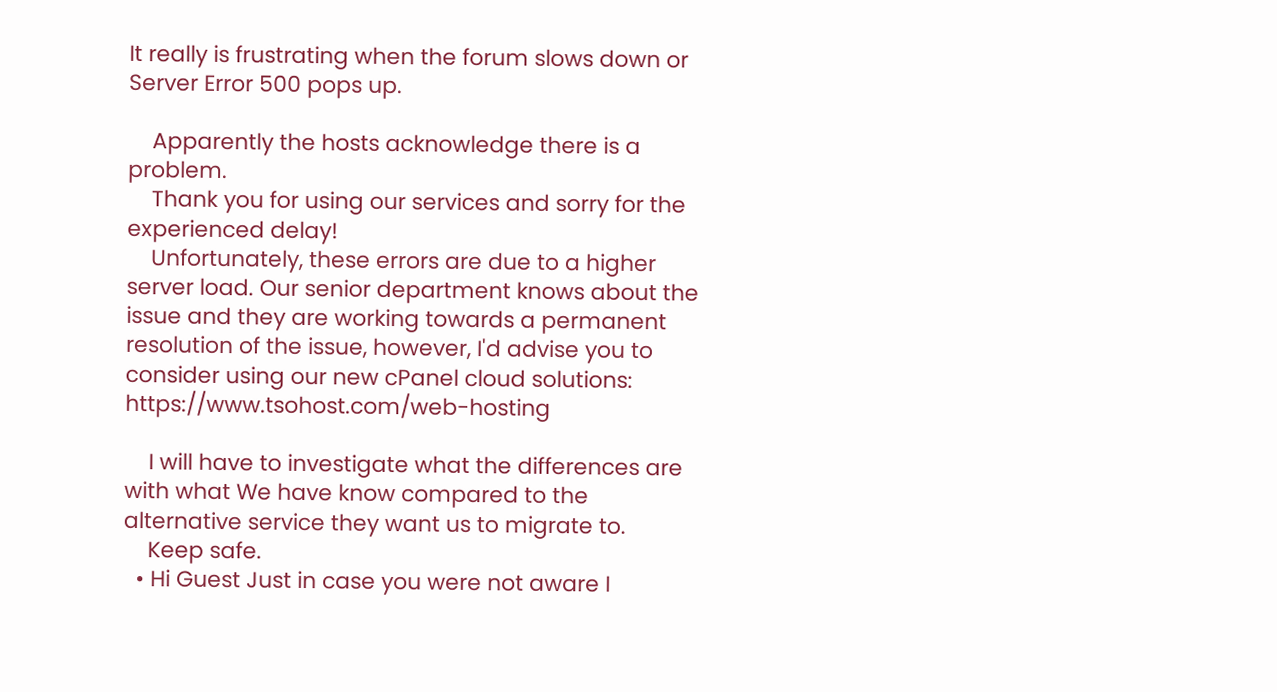It really is frustrating when the forum slows down or Server Error 500 pops up.

    Apparently the hosts acknowledge there is a problem.
    Thank you for using our services and sorry for the experienced delay!
    Unfortunately, these errors are due to a higher server load. Our senior department knows about the issue and they are working towards a permanent resolution of the issue, however, I'd advise you to consider using our new cPanel cloud solutions: https://www.tsohost.com/web-hosting

    I will have to investigate what the differences are with what We have know compared to the alternative service they want us to migrate to.
    Keep safe.
  • Hi Guest Just in case you were not aware I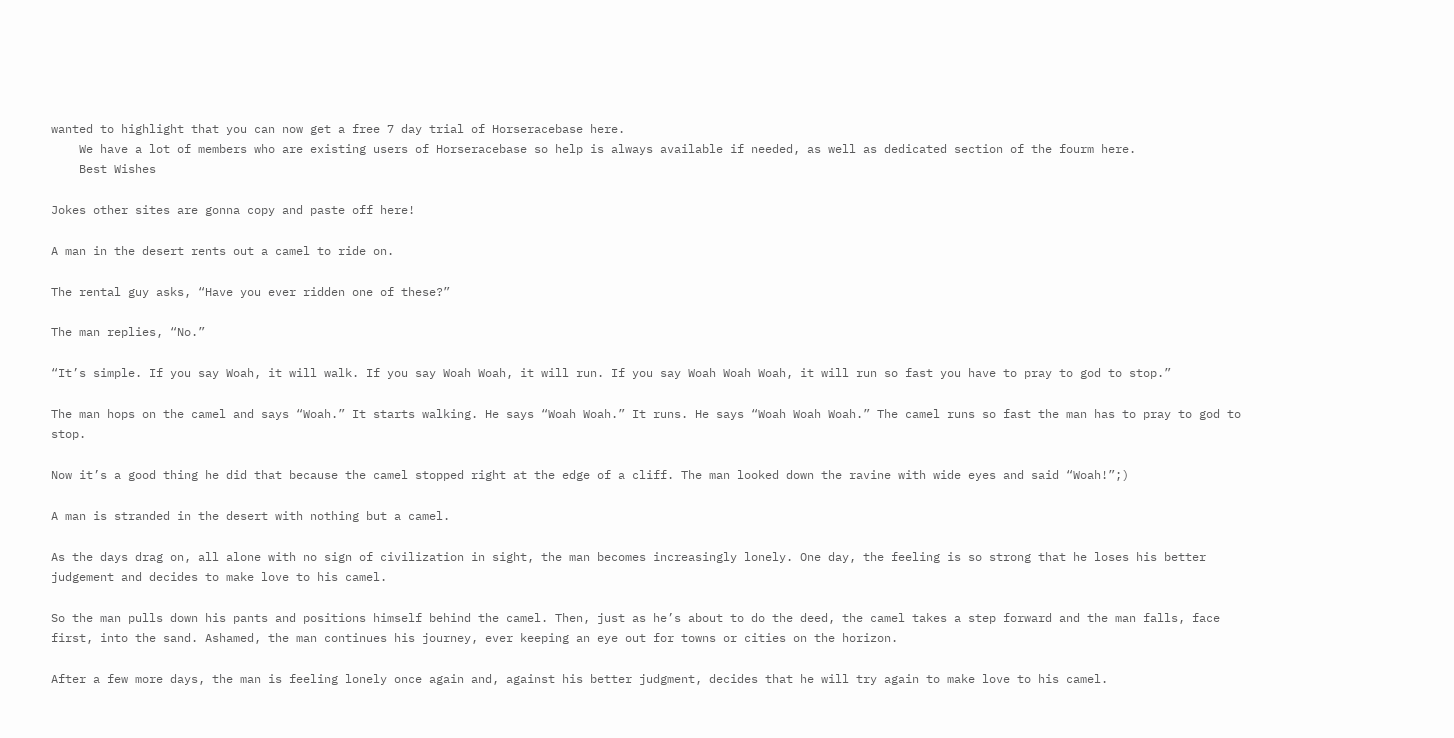wanted to highlight that you can now get a free 7 day trial of Horseracebase here.
    We have a lot of members who are existing users of Horseracebase so help is always available if needed, as well as dedicated section of the fourm here.
    Best Wishes

Jokes other sites are gonna copy and paste off here!

A man in the desert rents out a camel to ride on.

The rental guy asks, “Have you ever ridden one of these?”

The man replies, “No.”

“It’s simple. If you say Woah, it will walk. If you say Woah Woah, it will run. If you say Woah Woah Woah, it will run so fast you have to pray to god to stop.”

The man hops on the camel and says “Woah.” It starts walking. He says “Woah Woah.” It runs. He says “Woah Woah Woah.” The camel runs so fast the man has to pray to god to stop.

Now it’s a good thing he did that because the camel stopped right at the edge of a cliff. The man looked down the ravine with wide eyes and said “Woah!”;)

A man is stranded in the desert with nothing but a camel.

As the days drag on, all alone with no sign of civilization in sight, the man becomes increasingly lonely. One day, the feeling is so strong that he loses his better judgement and decides to make love to his camel.

So the man pulls down his pants and positions himself behind the camel. Then, just as he’s about to do the deed, the camel takes a step forward and the man falls, face first, into the sand. Ashamed, the man continues his journey, ever keeping an eye out for towns or cities on the horizon.

After a few more days, the man is feeling lonely once again and, against his better judgment, decides that he will try again to make love to his camel.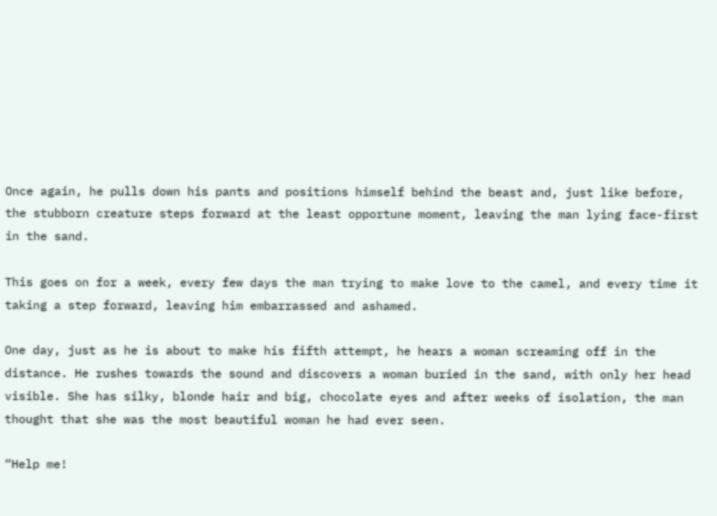Once again, he pulls down his pants and positions himself behind the beast and, just like before, the stubborn creature steps forward at the least opportune moment, leaving the man lying face-first in the sand.

This goes on for a week, every few days the man trying to make love to the camel, and every time it taking a step forward, leaving him embarrassed and ashamed.

One day, just as he is about to make his fifth attempt, he hears a woman screaming off in the distance. He rushes towards the sound and discovers a woman buried in the sand, with only her head visible. She has silky, blonde hair and big, chocolate eyes and after weeks of isolation, the man thought that she was the most beautiful woman he had ever seen.

“Help me!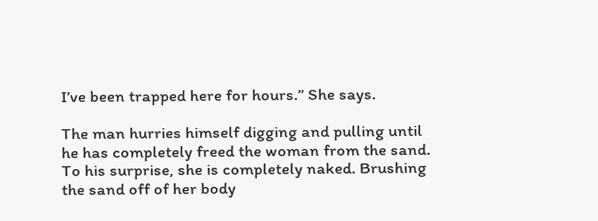I’ve been trapped here for hours.” She says.

The man hurries himself digging and pulling until he has completely freed the woman from the sand. To his surprise, she is completely naked. Brushing the sand off of her body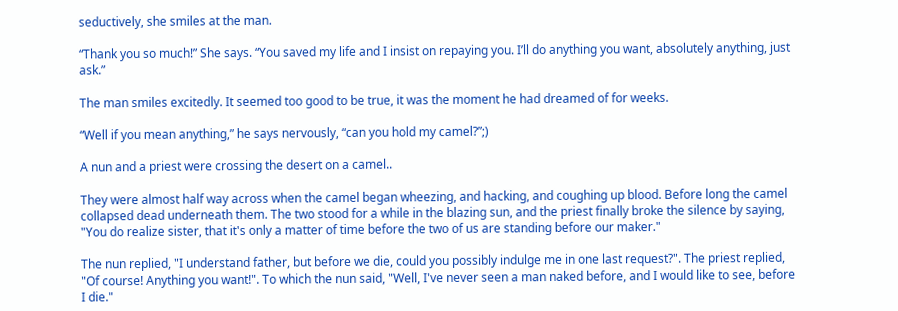seductively, she smiles at the man.

“Thank you so much!” She says. “You saved my life and I insist on repaying you. I’ll do anything you want, absolutely anything, just ask.”

The man smiles excitedly. It seemed too good to be true, it was the moment he had dreamed of for weeks.

“Well if you mean anything,” he says nervously, “can you hold my camel?”;)

A nun and a priest were crossing the desert on a camel..

They were almost half way across when the camel began wheezing, and hacking, and coughing up blood. Before long the camel collapsed dead underneath them. The two stood for a while in the blazing sun, and the priest finally broke the silence by saying, "You do realize sister, that it's only a matter of time before the two of us are standing before our maker."

The nun replied, "I understand father, but before we die, could you possibly indulge me in one last request?". The priest replied, "Of course! Anything you want!". To which the nun said, "Well, I've never seen a man naked before, and I would like to see, before I die."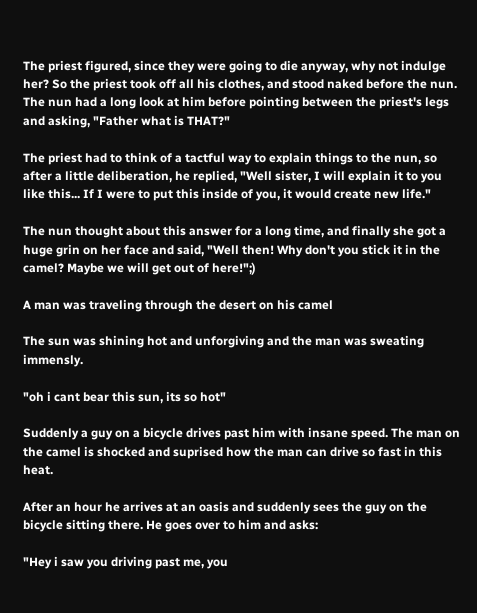The priest figured, since they were going to die anyway, why not indulge her? So the priest took off all his clothes, and stood naked before the nun. The nun had a long look at him before pointing between the priest's legs and asking, "Father what is THAT?"

The priest had to think of a tactful way to explain things to the nun, so after a little deliberation, he replied, "Well sister, I will explain it to you like this... If I were to put this inside of you, it would create new life."

The nun thought about this answer for a long time, and finally she got a huge grin on her face and said, "Well then! Why don't you stick it in the camel? Maybe we will get out of here!";)

A man was traveling through the desert on his camel

The sun was shining hot and unforgiving and the man was sweating immensly.

"oh i cant bear this sun, its so hot"

Suddenly a guy on a bicycle drives past him with insane speed. The man on the camel is shocked and suprised how the man can drive so fast in this heat.

After an hour he arrives at an oasis and suddenly sees the guy on the bicycle sitting there. He goes over to him and asks:

"Hey i saw you driving past me, you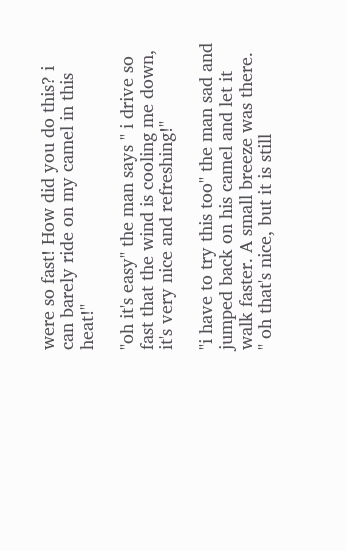were so fast! How did you do this? i can barely ride on my camel in this heat!"

"oh it's easy" the man says " i drive so fast that the wind is cooling me down, it's very nice and refreshing!"

"i have to try this too" the man sad and jumped back on his camel and let it walk faster. A small breeze was there. " oh that's nice, but it is still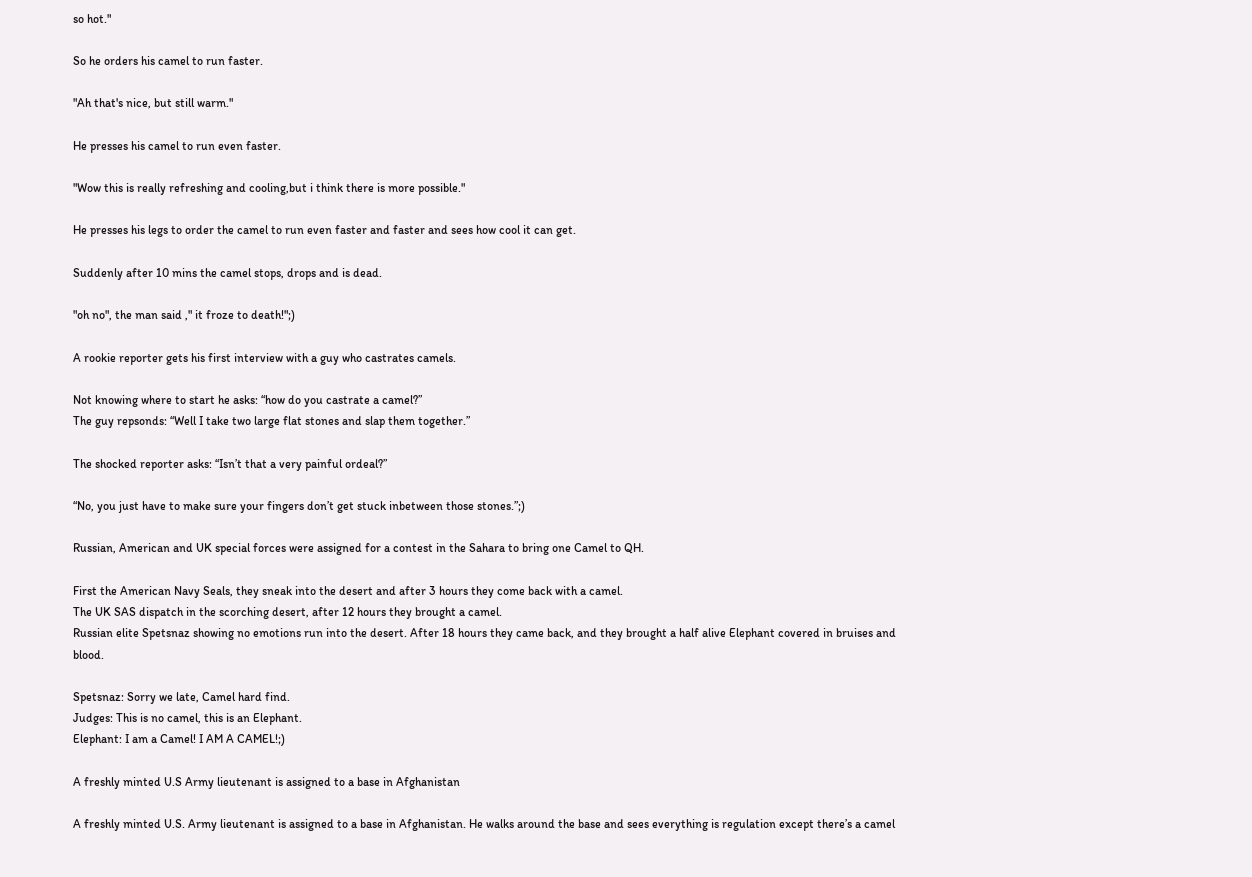so hot."

So he orders his camel to run faster.

"Ah that's nice, but still warm."

He presses his camel to run even faster.

"Wow this is really refreshing and cooling,but i think there is more possible."

He presses his legs to order the camel to run even faster and faster and sees how cool it can get.

Suddenly after 10 mins the camel stops, drops and is dead.

"oh no", the man said ," it froze to death!";)

A rookie reporter gets his first interview with a guy who castrates camels.

Not knowing where to start he asks: “how do you castrate a camel?”
The guy repsonds: “Well I take two large flat stones and slap them together.”

The shocked reporter asks: “Isn’t that a very painful ordeal?”

“No, you just have to make sure your fingers don’t get stuck inbetween those stones.”;)

Russian, American and UK special forces were assigned for a contest in the Sahara to bring one Camel to QH.

First the American Navy Seals, they sneak into the desert and after 3 hours they come back with a camel.
The UK SAS dispatch in the scorching desert, after 12 hours they brought a camel.
Russian elite Spetsnaz showing no emotions run into the desert. After 18 hours they came back, and they brought a half alive Elephant covered in bruises and blood.

Spetsnaz: Sorry we late, Camel hard find.
Judges: This is no camel, this is an Elephant.
Elephant: I am a Camel! I AM A CAMEL!;)

A freshly minted U.S Army lieutenant is assigned to a base in Afghanistan

A freshly minted U.S. Army lieutenant is assigned to a base in Afghanistan. He walks around the base and sees everything is regulation except there’s a camel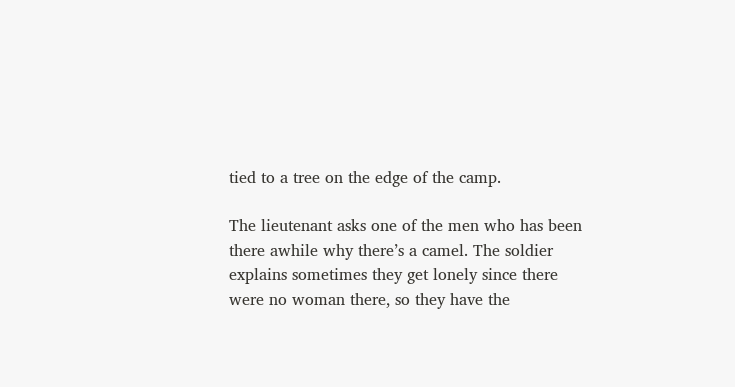tied to a tree on the edge of the camp.

The lieutenant asks one of the men who has been there awhile why there’s a camel. The soldier explains sometimes they get lonely since there were no woman there, so they have the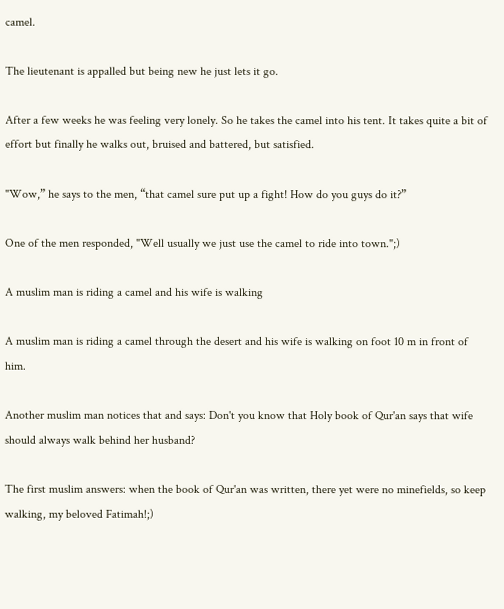camel.

The lieutenant is appalled but being new he just lets it go.

After a few weeks he was feeling very lonely. So he takes the camel into his tent. It takes quite a bit of effort but finally he walks out, bruised and battered, but satisfied.

"Wow,” he says to the men, “that camel sure put up a fight! How do you guys do it?”

One of the men responded, "Well usually we just use the camel to ride into town.";)

A muslim man is riding a camel and his wife is walking

A muslim man is riding a camel through the desert and his wife is walking on foot 10 m in front of him.

Another muslim man notices that and says: Don't you know that Holy book of Qur'an says that wife should always walk behind her husband?

The first muslim answers: when the book of Qur'an was written, there yet were no minefields, so keep walking, my beloved Fatimah!;)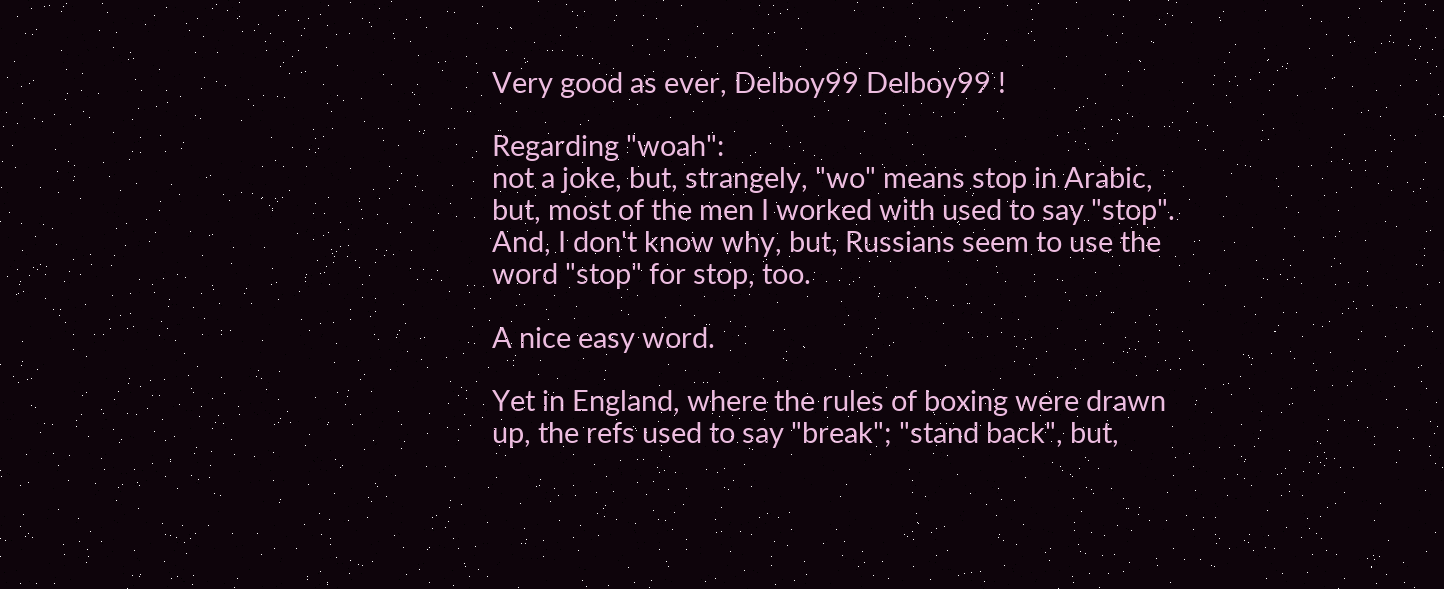Very good as ever, Delboy99 Delboy99 !

Regarding "woah":
not a joke, but, strangely, "wo" means stop in Arabic, but, most of the men I worked with used to say "stop".
And, I don't know why, but, Russians seem to use the word "stop" for stop, too.

A nice easy word.

Yet in England, where the rules of boxing were drawn up, the refs used to say "break"; "stand back", but,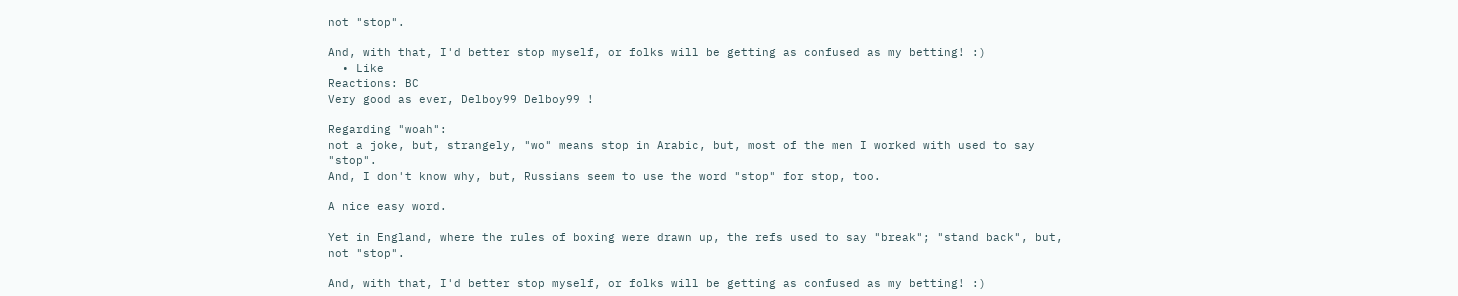not "stop".

And, with that, I'd better stop myself, or folks will be getting as confused as my betting! :)
  • Like
Reactions: BC
Very good as ever, Delboy99 Delboy99 !

Regarding "woah":
not a joke, but, strangely, "wo" means stop in Arabic, but, most of the men I worked with used to say "stop".
And, I don't know why, but, Russians seem to use the word "stop" for stop, too.

A nice easy word.

Yet in England, where the rules of boxing were drawn up, the refs used to say "break"; "stand back", but, not "stop".

And, with that, I'd better stop myself, or folks will be getting as confused as my betting! :)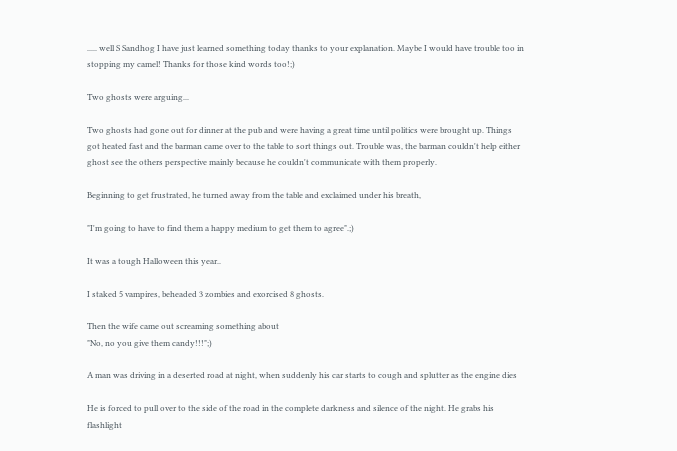..... well S Sandhog I have just learned something today thanks to your explanation. Maybe I would have trouble too in stopping my camel! Thanks for those kind words too!;)

Two ghosts were arguing...

Two ghosts had gone out for dinner at the pub and were having a great time until politics were brought up. Things got heated fast and the barman came over to the table to sort things out. Trouble was, the barman couldn't help either ghost see the others perspective mainly because he couldn't communicate with them properly.

Beginning to get frustrated, he turned away from the table and exclaimed under his breath,

"I'm going to have to find them a happy medium to get them to agree".;)

It was a tough Halloween this year..

I staked 5 vampires, beheaded 3 zombies and exorcised 8 ghosts.

Then the wife came out screaming something about
"No, no you give them candy!!!";)

A man was driving in a deserted road at night, when suddenly his car starts to cough and splutter as the engine dies

He is forced to pull over to the side of the road in the complete darkness and silence of the night. He grabs his flashlight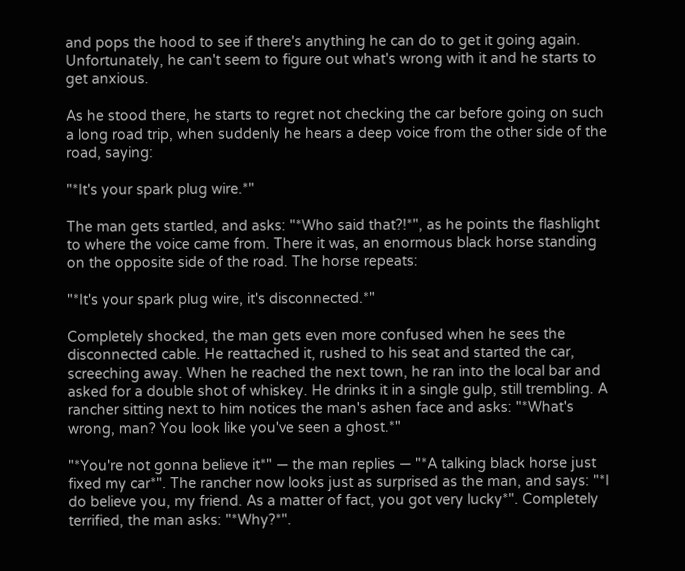and pops the hood to see if there's anything he can do to get it going again. Unfortunately, he can't seem to figure out what's wrong with it and he starts to get anxious.

As he stood there, he starts to regret not checking the car before going on such a long road trip, when suddenly he hears a deep voice from the other side of the road, saying:

"*It's your spark plug wire.*"

The man gets startled, and asks: "*Who said that?!*", as he points the flashlight to where the voice came from. There it was, an enormous black horse standing on the opposite side of the road. The horse repeats:

"*It's your spark plug wire, it's disconnected.*"

Completely shocked, the man gets even more confused when he sees the disconnected cable. He reattached it, rushed to his seat and started the car, screeching away. When he reached the next town, he ran into the local bar and asked for a double shot of whiskey. He drinks it in a single gulp, still trembling. A rancher sitting next to him notices the man's ashen face and asks: "*What's wrong, man? You look like you've seen a ghost.*"

"*You're not gonna believe it*" — the man replies — "*A talking black horse just fixed my car*". The rancher now looks just as surprised as the man, and says: "*I do believe you, my friend. As a matter of fact, you got very lucky*". Completely terrified, the man asks: "*Why?*".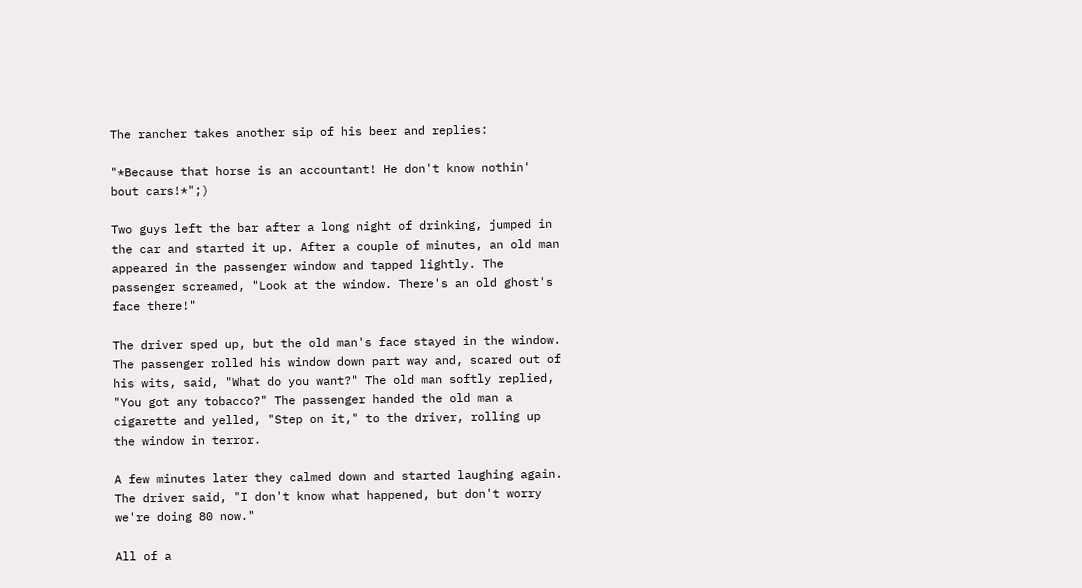The rancher takes another sip of his beer and replies:

"*Because that horse is an accountant! He don't know nothin' bout cars!*";)

Two guys left the bar after a long night of drinking, jumped in the car and started it up. After a couple of minutes, an old man appeared in the passenger window and tapped lightly. The passenger screamed, "Look at the window. There's an old ghost's face there!"

The driver sped up, but the old man's face stayed in the window. The passenger rolled his window down part way and, scared out of his wits, said, "What do you want?" The old man softly replied, "You got any tobacco?" The passenger handed the old man a cigarette and yelled, "Step on it," to the driver, rolling up the window in terror.

A few minutes later they calmed down and started laughing again. The driver said, "I don't know what happened, but don't worry we're doing 80 now."

All of a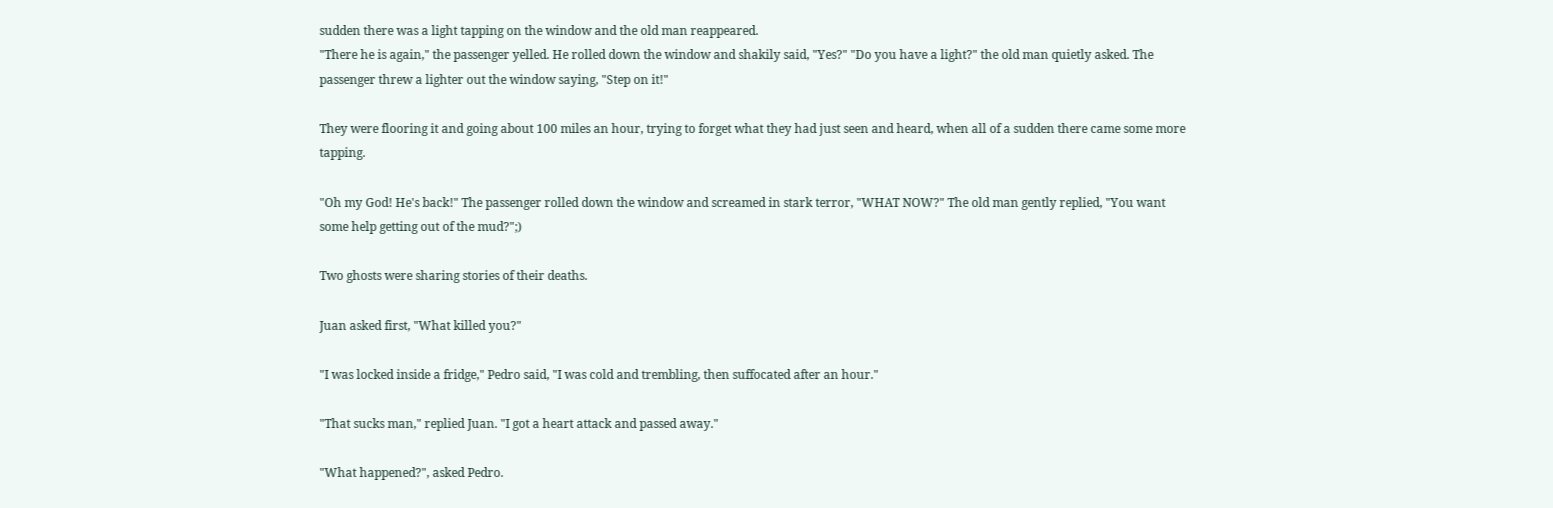sudden there was a light tapping on the window and the old man reappeared.
"There he is again," the passenger yelled. He rolled down the window and shakily said, "Yes?" "Do you have a light?" the old man quietly asked. The passenger threw a lighter out the window saying, "Step on it!"

They were flooring it and going about 100 miles an hour, trying to forget what they had just seen and heard, when all of a sudden there came some more tapping.

"Oh my God! He's back!" The passenger rolled down the window and screamed in stark terror, "WHAT NOW?" The old man gently replied, "You want some help getting out of the mud?";)

Two ghosts were sharing stories of their deaths.

Juan asked first, "What killed you?"

"I was locked inside a fridge," Pedro said, "I was cold and trembling, then suffocated after an hour."

"That sucks man," replied Juan. "I got a heart attack and passed away."

"What happened?", asked Pedro.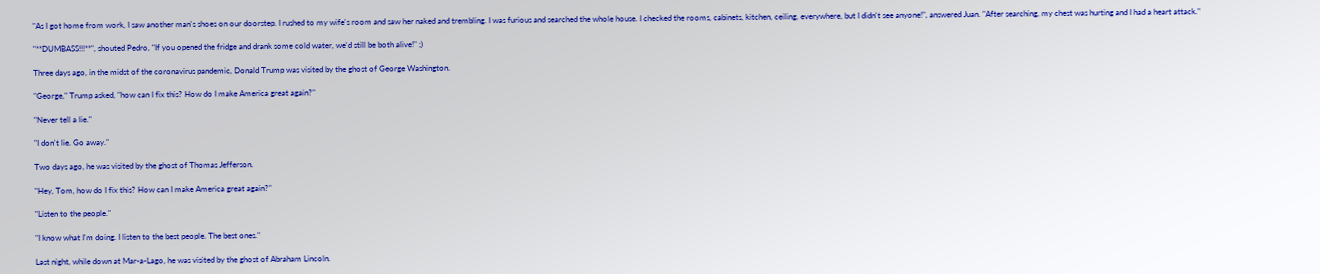"As I got home from work, I saw another man's shoes on our doorstep. I rushed to my wife's room and saw her naked and trembling. I was furious and searched the whole house. I checked the rooms, cabinets, kitchen, ceiling, everywhere, but I didn't see anyone!", answered Juan. "After searching, my chest was hurting and I had a heart attack."

"**DUMBASS!!!**", shouted Pedro, "If you opened the fridge and drank some cold water, we'd still be both alive!" ;)

Three days ago, in the midst of the coronavirus pandemic, Donald Trump was visited by the ghost of George Washington.

"George," Trump asked, "how can I fix this? How do I make America great again?"

"Never tell a lie."

"I don't lie. Go away."

Two days ago, he was visited by the ghost of Thomas Jefferson.

"Hey, Tom, how do I fix this? How can I make America great again?"

"Listen to the people."

"I know what I'm doing. I listen to the best people. The best ones."

Last night, while down at Mar-a-Lago, he was visited by the ghost of Abraham Lincoln.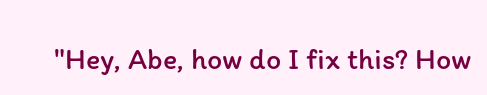"Hey, Abe, how do I fix this? How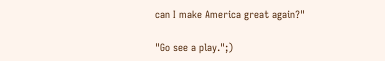can I make America great again?"

"Go see a play.";)